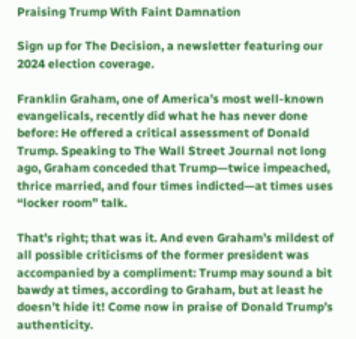Praising Trump With Faint Damnation

Sign up for The Decision, a newsletter featuring our 2024 election coverage.

Franklin Graham, one of America’s most well-known evangelicals, recently did what he has never done before: He offered a critical assessment of Donald Trump. Speaking to The Wall Street Journal not long ago, Graham conceded that Trump—twice impeached, thrice married, and four times indicted—at times uses “locker room” talk.

That’s right; that was it. And even Graham’s mildest of all possible criticisms of the former president was accompanied by a compliment: Trump may sound a bit bawdy at times, according to Graham, but at least he doesn’t hide it! Come now in praise of Donald Trump’s authenticity.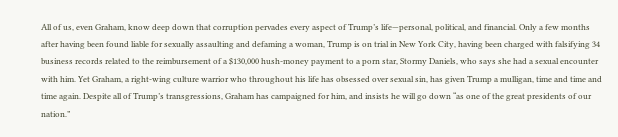All of us, even Graham, know deep down that corruption pervades every aspect of Trump’s life—personal, political, and financial. Only a few months after having been found liable for sexually assaulting and defaming a woman, Trump is on trial in New York City, having been charged with falsifying 34 business records related to the reimbursement of a $130,000 hush-money payment to a porn star, Stormy Daniels, who says she had a sexual encounter with him. Yet Graham, a right-wing culture warrior who throughout his life has obsessed over sexual sin, has given Trump a mulligan, time and time and time again. Despite all of Trump’s transgressions, Graham has campaigned for him, and insists he will go down “as one of the great presidents of our nation.”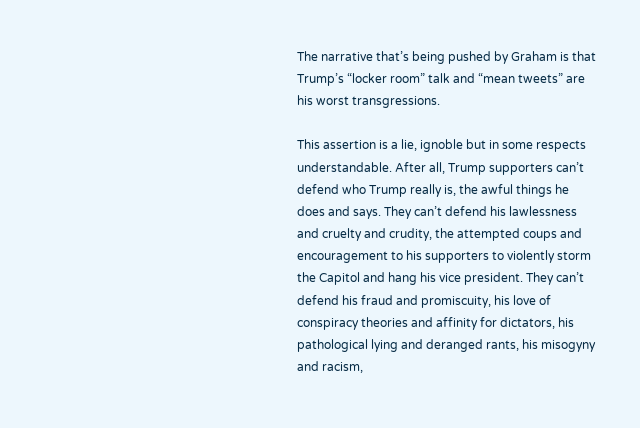The narrative that’s being pushed by Graham is that Trump’s “locker room” talk and “mean tweets” are his worst transgressions.

This assertion is a lie, ignoble but in some respects understandable. After all, Trump supporters can’t defend who Trump really is, the awful things he does and says. They can’t defend his lawlessness and cruelty and crudity, the attempted coups and encouragement to his supporters to violently storm the Capitol and hang his vice president. They can’t defend his fraud and promiscuity, his love of conspiracy theories and affinity for dictators, his pathological lying and deranged rants, his misogyny and racism,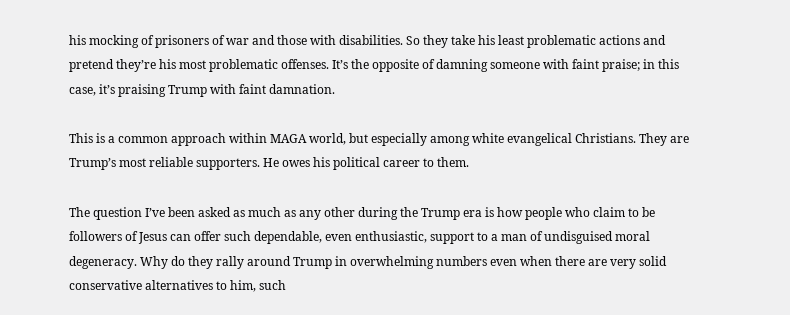his mocking of prisoners of war and those with disabilities. So they take his least problematic actions and pretend they’re his most problematic offenses. It’s the opposite of damning someone with faint praise; in this case, it’s praising Trump with faint damnation.

This is a common approach within MAGA world, but especially among white evangelical Christians. They are Trump’s most reliable supporters. He owes his political career to them.

The question I’ve been asked as much as any other during the Trump era is how people who claim to be followers of Jesus can offer such dependable, even enthusiastic, support to a man of undisguised moral degeneracy. Why do they rally around Trump in overwhelming numbers even when there are very solid conservative alternatives to him, such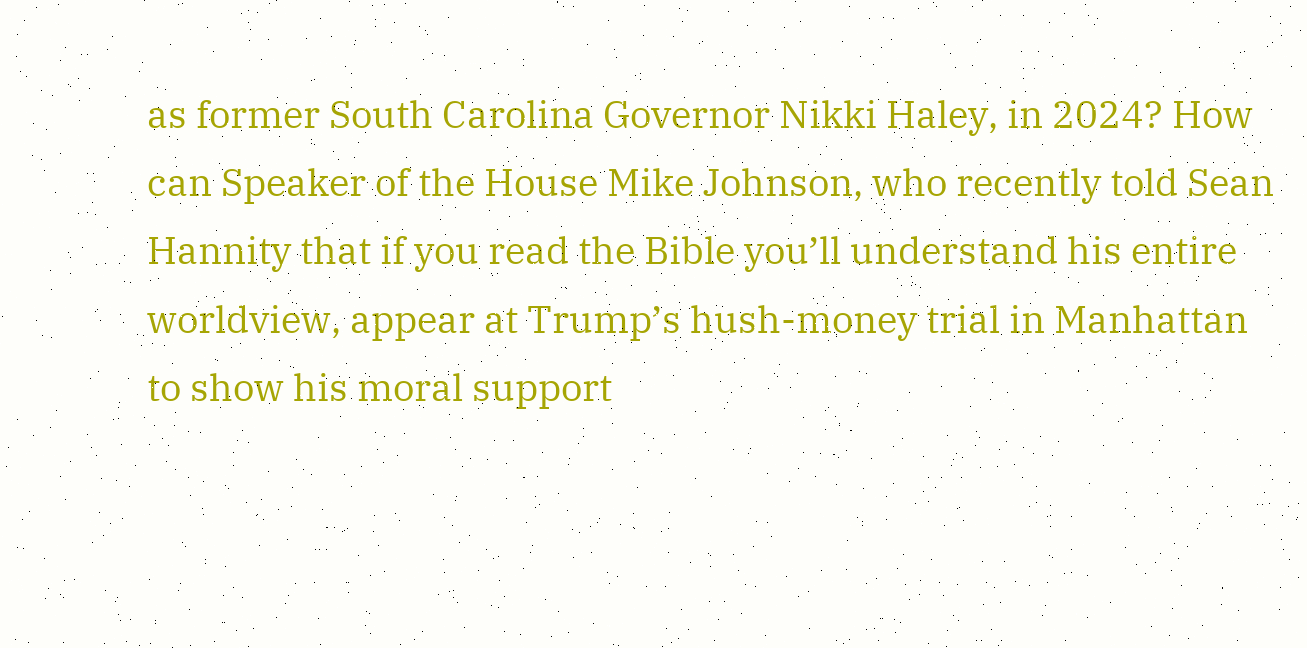as former South Carolina Governor Nikki Haley, in 2024? How can Speaker of the House Mike Johnson, who recently told Sean Hannity that if you read the Bible you’ll understand his entire worldview, appear at Trump’s hush-money trial in Manhattan to show his moral support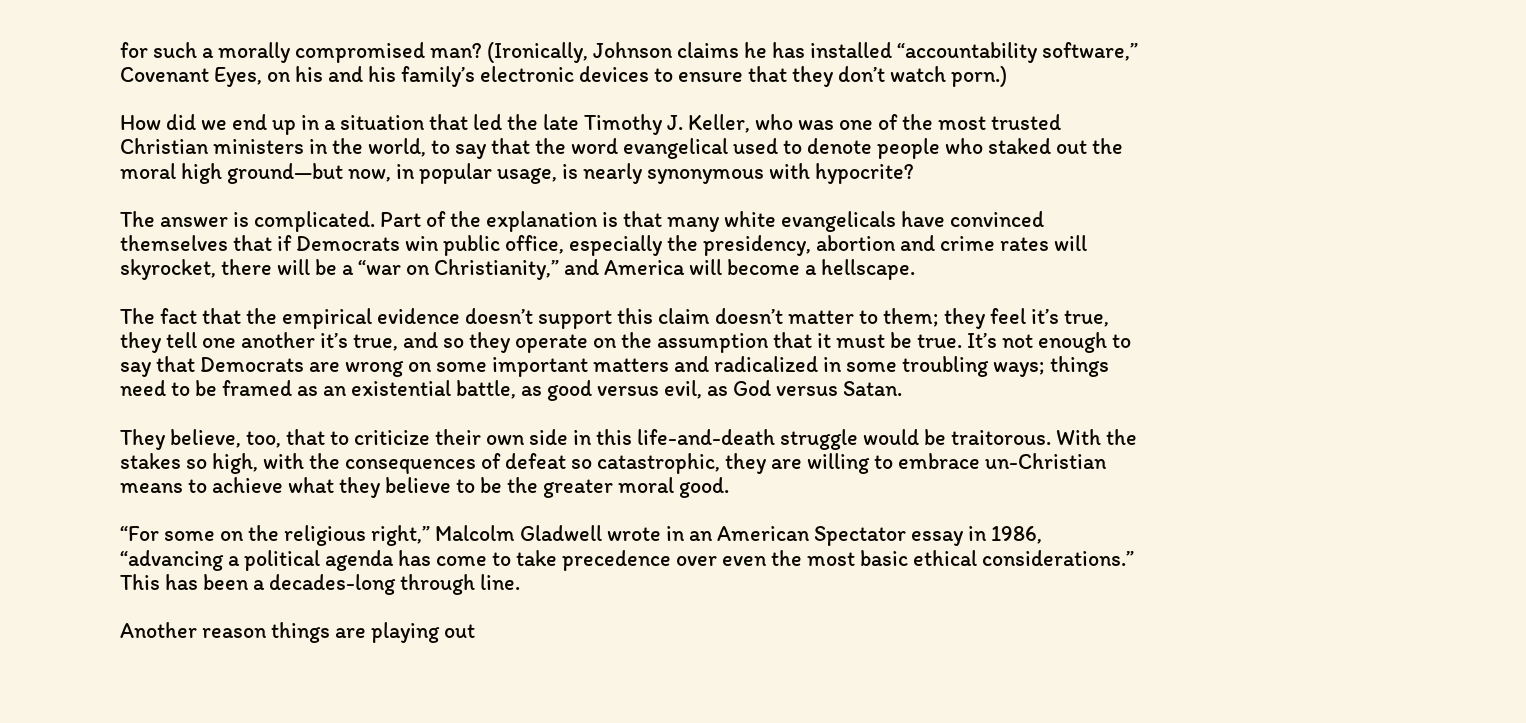for such a morally compromised man? (Ironically, Johnson claims he has installed “accountability software,” Covenant Eyes, on his and his family’s electronic devices to ensure that they don’t watch porn.)

How did we end up in a situation that led the late Timothy J. Keller, who was one of the most trusted Christian ministers in the world, to say that the word evangelical used to denote people who staked out the moral high ground—but now, in popular usage, is nearly synonymous with hypocrite?

The answer is complicated. Part of the explanation is that many white evangelicals have convinced themselves that if Democrats win public office, especially the presidency, abortion and crime rates will skyrocket, there will be a “war on Christianity,” and America will become a hellscape.

The fact that the empirical evidence doesn’t support this claim doesn’t matter to them; they feel it’s true, they tell one another it’s true, and so they operate on the assumption that it must be true. It’s not enough to say that Democrats are wrong on some important matters and radicalized in some troubling ways; things need to be framed as an existential battle, as good versus evil, as God versus Satan.

They believe, too, that to criticize their own side in this life-and-death struggle would be traitorous. With the stakes so high, with the consequences of defeat so catastrophic, they are willing to embrace un-Christian means to achieve what they believe to be the greater moral good.

“For some on the religious right,” Malcolm Gladwell wrote in an American Spectator essay in 1986, “advancing a political agenda has come to take precedence over even the most basic ethical considerations.” This has been a decades-long through line.

Another reason things are playing out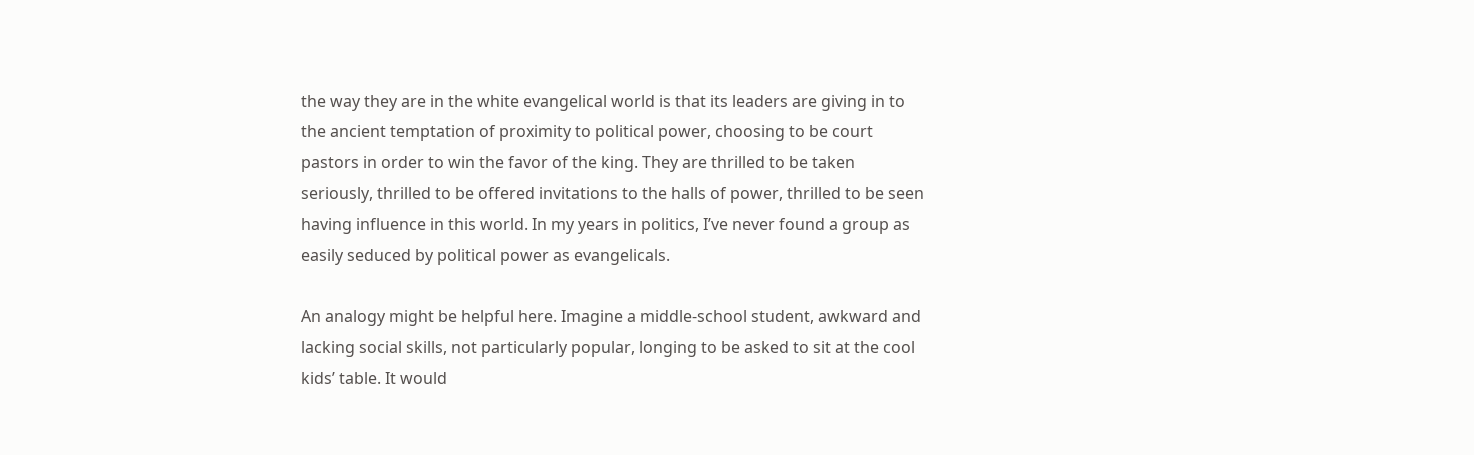the way they are in the white evangelical world is that its leaders are giving in to the ancient temptation of proximity to political power, choosing to be court pastors in order to win the favor of the king. They are thrilled to be taken seriously, thrilled to be offered invitations to the halls of power, thrilled to be seen having influence in this world. In my years in politics, I’ve never found a group as easily seduced by political power as evangelicals.

An analogy might be helpful here. Imagine a middle-school student, awkward and lacking social skills, not particularly popular, longing to be asked to sit at the cool kids’ table. It would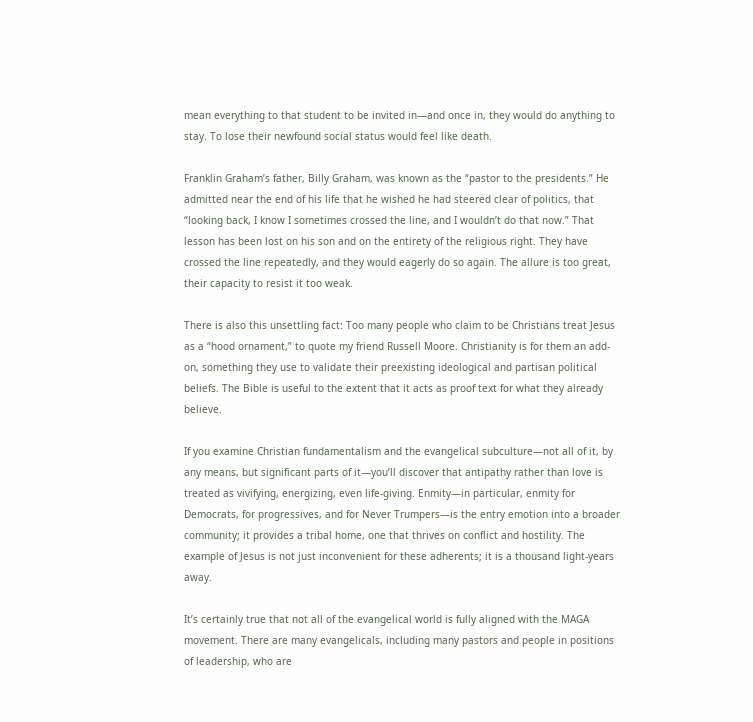mean everything to that student to be invited in—and once in, they would do anything to stay. To lose their newfound social status would feel like death.

Franklin Graham’s father, Billy Graham, was known as the “pastor to the presidents.” He admitted near the end of his life that he wished he had steered clear of politics, that “looking back, I know I sometimes crossed the line, and I wouldn’t do that now.” That lesson has been lost on his son and on the entirety of the religious right. They have crossed the line repeatedly, and they would eagerly do so again. The allure is too great, their capacity to resist it too weak.

There is also this unsettling fact: Too many people who claim to be Christians treat Jesus as a “hood ornament,” to quote my friend Russell Moore. Christianity is for them an add-on, something they use to validate their preexisting ideological and partisan political beliefs. The Bible is useful to the extent that it acts as proof text for what they already believe.

If you examine Christian fundamentalism and the evangelical subculture—not all of it, by any means, but significant parts of it—you’ll discover that antipathy rather than love is treated as vivifying, energizing, even life-giving. Enmity—in particular, enmity for Democrats, for progressives, and for Never Trumpers—is the entry emotion into a broader community; it provides a tribal home, one that thrives on conflict and hostility. The example of Jesus is not just inconvenient for these adherents; it is a thousand light-years away.

It’s certainly true that not all of the evangelical world is fully aligned with the MAGA movement. There are many evangelicals, including many pastors and people in positions of leadership, who are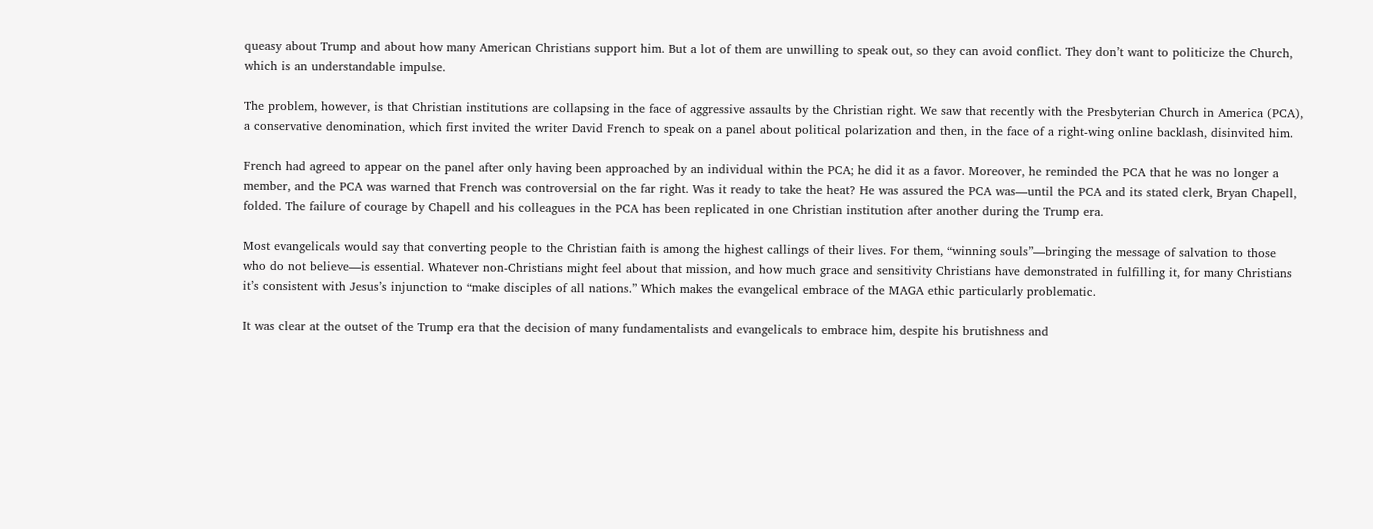queasy about Trump and about how many American Christians support him. But a lot of them are unwilling to speak out, so they can avoid conflict. They don’t want to politicize the Church, which is an understandable impulse.

The problem, however, is that Christian institutions are collapsing in the face of aggressive assaults by the Christian right. We saw that recently with the Presbyterian Church in America (PCA), a conservative denomination, which first invited the writer David French to speak on a panel about political polarization and then, in the face of a right-wing online backlash, disinvited him.

French had agreed to appear on the panel after only having been approached by an individual within the PCA; he did it as a favor. Moreover, he reminded the PCA that he was no longer a member, and the PCA was warned that French was controversial on the far right. Was it ready to take the heat? He was assured the PCA was—until the PCA and its stated clerk, Bryan Chapell, folded. The failure of courage by Chapell and his colleagues in the PCA has been replicated in one Christian institution after another during the Trump era.

Most evangelicals would say that converting people to the Christian faith is among the highest callings of their lives. For them, “winning souls”—bringing the message of salvation to those who do not believe—is essential. Whatever non-Christians might feel about that mission, and how much grace and sensitivity Christians have demonstrated in fulfilling it, for many Christians it’s consistent with Jesus’s injunction to “make disciples of all nations.” Which makes the evangelical embrace of the MAGA ethic particularly problematic.

It was clear at the outset of the Trump era that the decision of many fundamentalists and evangelicals to embrace him, despite his brutishness and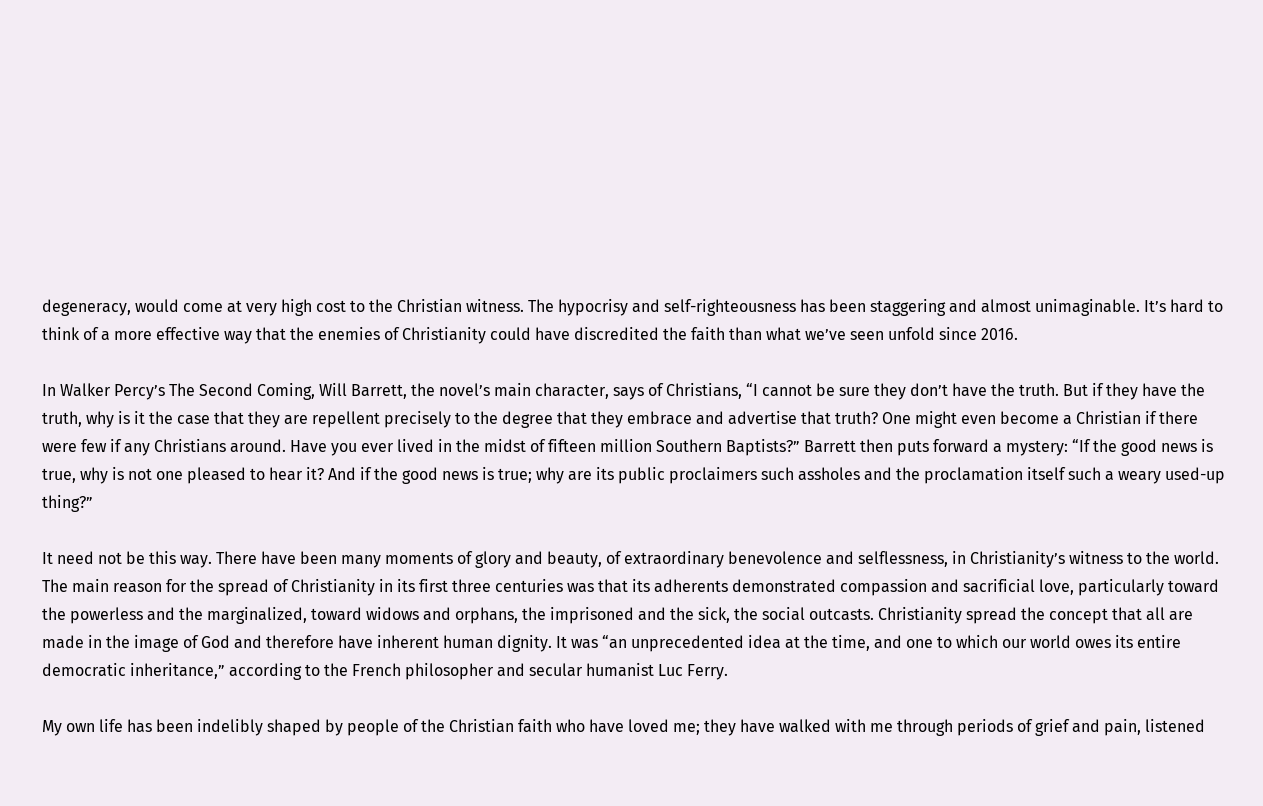degeneracy, would come at very high cost to the Christian witness. The hypocrisy and self-righteousness has been staggering and almost unimaginable. It’s hard to think of a more effective way that the enemies of Christianity could have discredited the faith than what we’ve seen unfold since 2016.

In Walker Percy’s The Second Coming, Will Barrett, the novel’s main character, says of Christians, “I cannot be sure they don’t have the truth. But if they have the truth, why is it the case that they are repellent precisely to the degree that they embrace and advertise that truth? One might even become a Christian if there were few if any Christians around. Have you ever lived in the midst of fifteen million Southern Baptists?” Barrett then puts forward a mystery: “If the good news is true, why is not one pleased to hear it? And if the good news is true; why are its public proclaimers such assholes and the proclamation itself such a weary used-up thing?”

It need not be this way. There have been many moments of glory and beauty, of extraordinary benevolence and selflessness, in Christianity’s witness to the world. The main reason for the spread of Christianity in its first three centuries was that its adherents demonstrated compassion and sacrificial love, particularly toward the powerless and the marginalized, toward widows and orphans, the imprisoned and the sick, the social outcasts. Christianity spread the concept that all are made in the image of God and therefore have inherent human dignity. It was “an unprecedented idea at the time, and one to which our world owes its entire democratic inheritance,” according to the French philosopher and secular humanist Luc Ferry.

My own life has been indelibly shaped by people of the Christian faith who have loved me; they have walked with me through periods of grief and pain, listened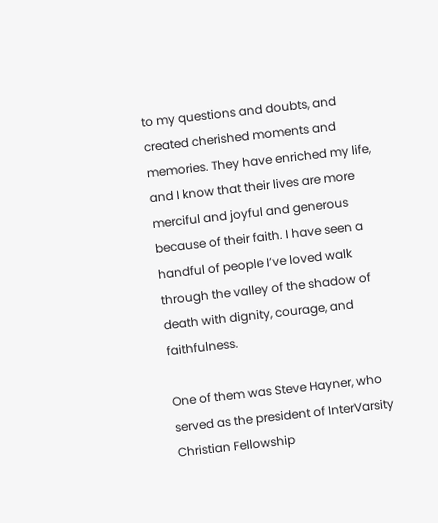to my questions and doubts, and created cherished moments and memories. They have enriched my life, and I know that their lives are more merciful and joyful and generous because of their faith. I have seen a handful of people I’ve loved walk through the valley of the shadow of death with dignity, courage, and faithfulness.

One of them was Steve Hayner, who served as the president of InterVarsity Christian Fellowship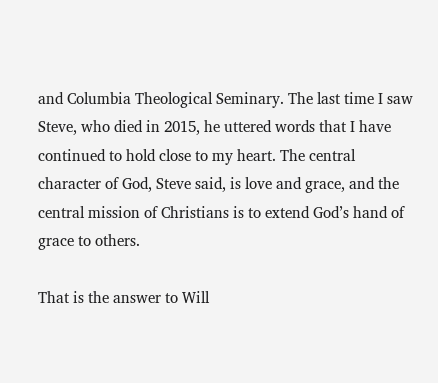and Columbia Theological Seminary. The last time I saw Steve, who died in 2015, he uttered words that I have continued to hold close to my heart. The central character of God, Steve said, is love and grace, and the central mission of Christians is to extend God’s hand of grace to others.

That is the answer to Will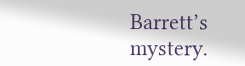Barrett’s mystery.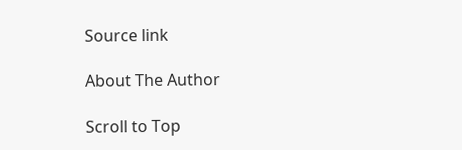Source link

About The Author

Scroll to Top